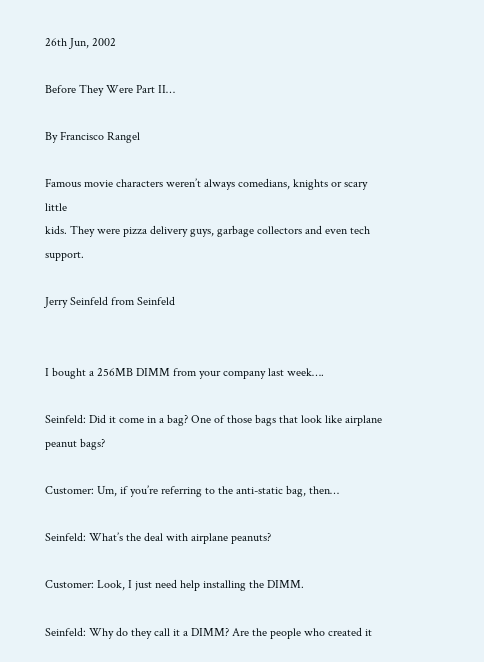26th Jun, 2002

Before They Were Part II…

By Francisco Rangel

Famous movie characters weren’t always comedians, knights or scary little
kids. They were pizza delivery guys, garbage collectors and even tech support.

Jerry Seinfeld from Seinfeld


I bought a 256MB DIMM from your company last week….

Seinfeld: Did it come in a bag? One of those bags that look like airplane
peanut bags?

Customer: Um, if you’re referring to the anti-static bag, then…

Seinfeld: What’s the deal with airplane peanuts?

Customer: Look, I just need help installing the DIMM.

Seinfeld: Why do they call it a DIMM? Are the people who created it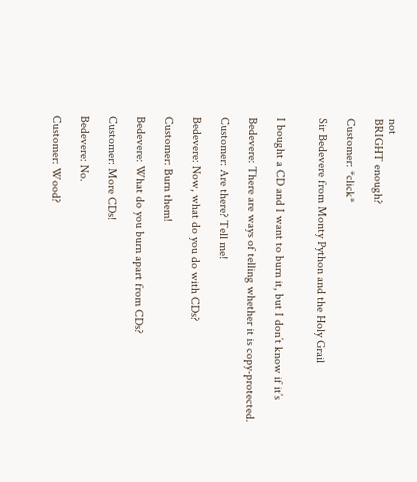not
BRIGHT enough?

Customer: *click*

Sir Bedevere from Monty Python and the Holy Grail


I bought a CD and I want to burn it, but I don’t know if it’s

Bedevere: There are ways of telling whether it is copy-protected.

Customer: Are there? Tell me!

Bedevere: Now, what do you do with CDs?

Customer: Burn them!

Bedevere: What do you burn apart from CDs?

Customer: More CDs!

Bedevere: No.

Customer: Wood?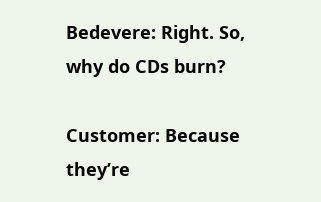Bedevere: Right. So, why do CDs burn?

Customer: Because they’re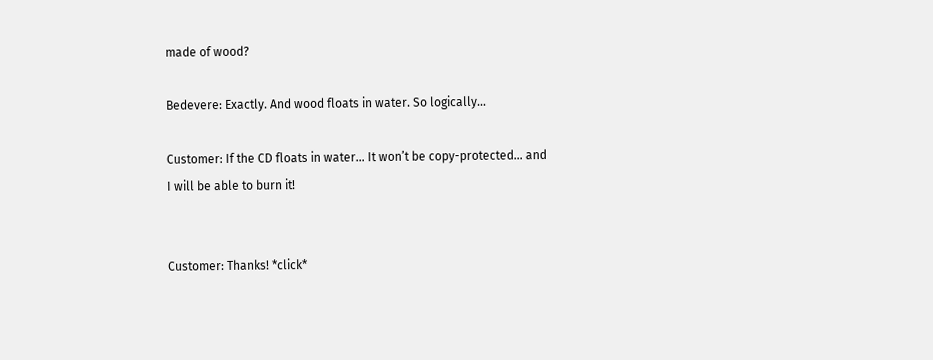made of wood?

Bedevere: Exactly. And wood floats in water. So logically…

Customer: If the CD floats in water… It won’t be copy-protected… and
I will be able to burn it!


Customer: Thanks! *click*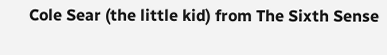Cole Sear (the little kid) from The Sixth Sense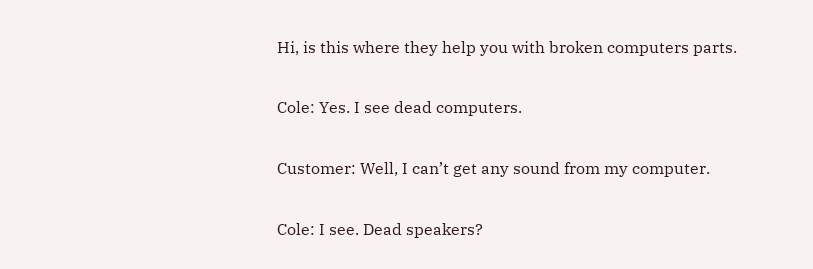Hi, is this where they help you with broken computers parts.

Cole: Yes. I see dead computers.

Customer: Well, I can’t get any sound from my computer.

Cole: I see. Dead speakers?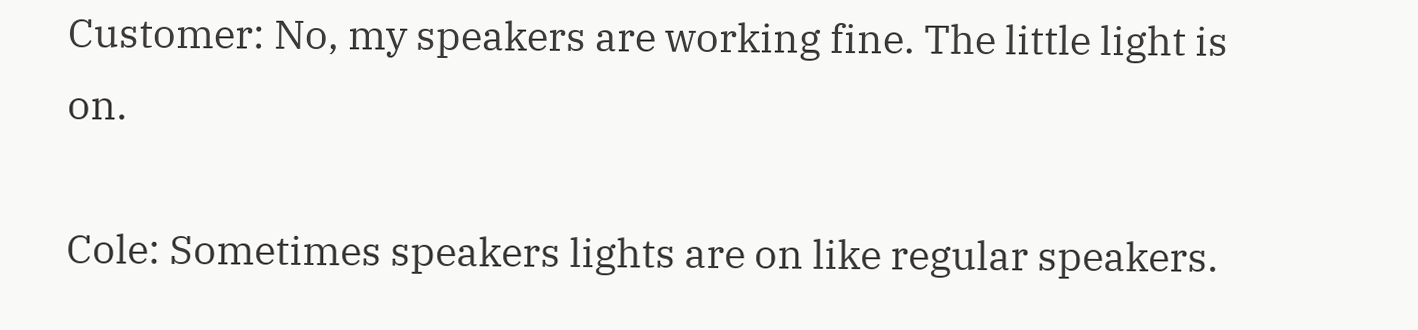Customer: No, my speakers are working fine. The little light is on.

Cole: Sometimes speakers lights are on like regular speakers.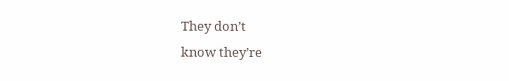They don’t
know they’re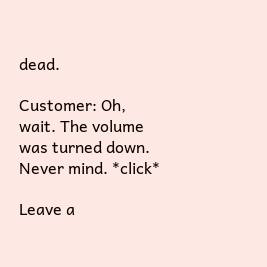dead.

Customer: Oh, wait. The volume was turned down. Never mind. *click*

Leave a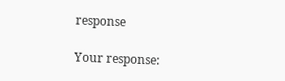response

Your response: